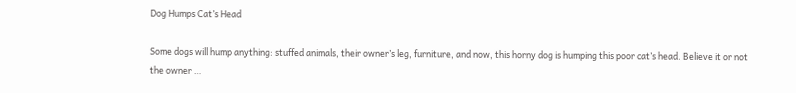Dog Humps Cat’s Head

Some dogs will hump anything: stuffed animals, their owner’s leg, furniture, and now, this horny dog is humping this poor cat’s head. Believe it or not the owner …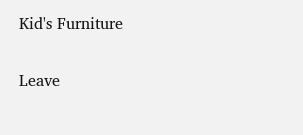Kid's Furniture

Leave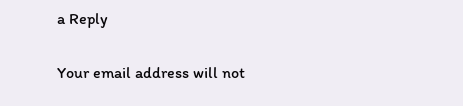a Reply

Your email address will not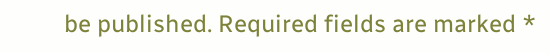be published. Required fields are marked *